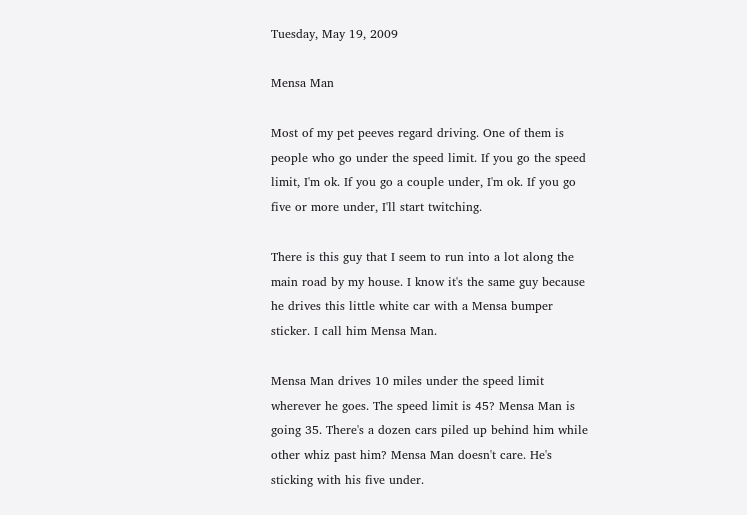Tuesday, May 19, 2009

Mensa Man

Most of my pet peeves regard driving. One of them is people who go under the speed limit. If you go the speed limit, I'm ok. If you go a couple under, I'm ok. If you go five or more under, I'll start twitching.

There is this guy that I seem to run into a lot along the main road by my house. I know it's the same guy because he drives this little white car with a Mensa bumper sticker. I call him Mensa Man.

Mensa Man drives 10 miles under the speed limit wherever he goes. The speed limit is 45? Mensa Man is going 35. There's a dozen cars piled up behind him while other whiz past him? Mensa Man doesn't care. He's sticking with his five under.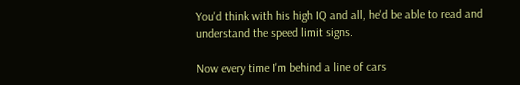You'd think with his high IQ and all, he'd be able to read and understand the speed limit signs.

Now every time I'm behind a line of cars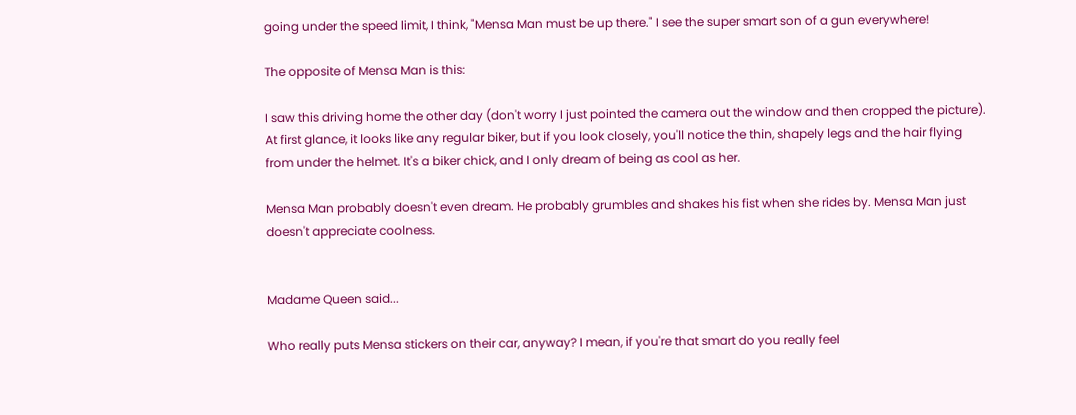going under the speed limit, I think, "Mensa Man must be up there." I see the super smart son of a gun everywhere!

The opposite of Mensa Man is this:

I saw this driving home the other day (don't worry I just pointed the camera out the window and then cropped the picture). At first glance, it looks like any regular biker, but if you look closely, you'll notice the thin, shapely legs and the hair flying from under the helmet. It's a biker chick, and I only dream of being as cool as her.

Mensa Man probably doesn't even dream. He probably grumbles and shakes his fist when she rides by. Mensa Man just doesn't appreciate coolness.


Madame Queen said...

Who really puts Mensa stickers on their car, anyway? I mean, if you're that smart do you really feel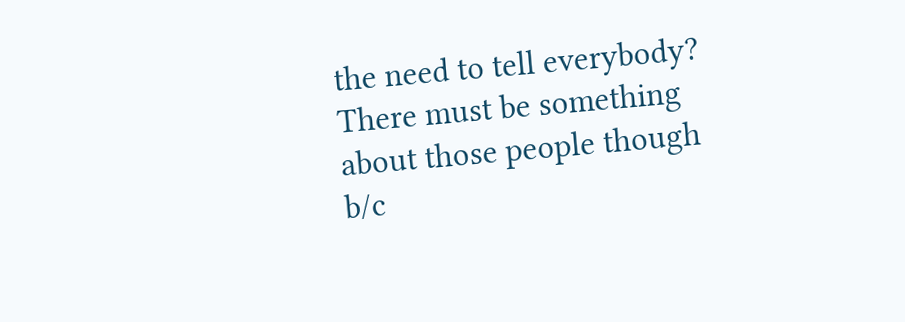the need to tell everybody? There must be something about those people though b/c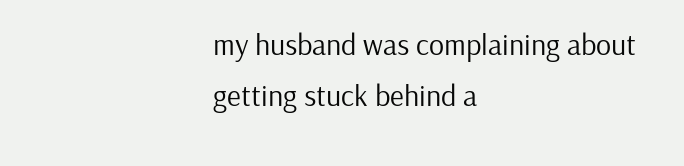my husband was complaining about getting stuck behind a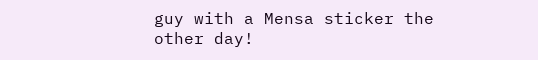guy with a Mensa sticker the other day!